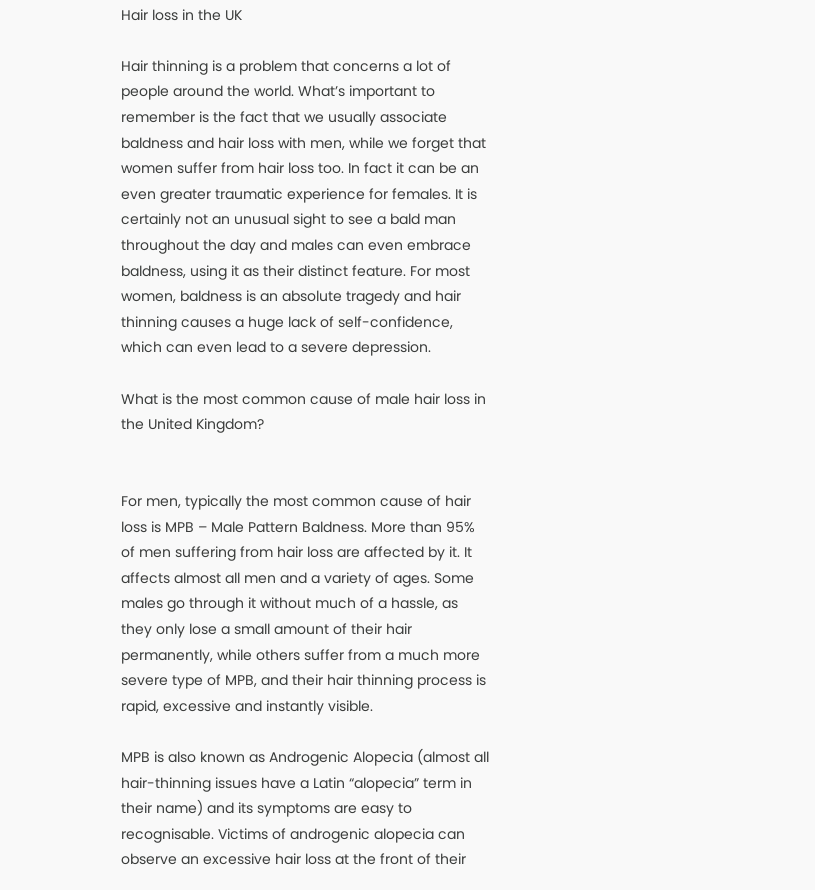Hair loss in the UK

Hair thinning is a problem that concerns a lot of people around the world. What’s important to remember is the fact that we usually associate baldness and hair loss with men, while we forget that women suffer from hair loss too. In fact it can be an even greater traumatic experience for females. It is certainly not an unusual sight to see a bald man throughout the day and males can even embrace baldness, using it as their distinct feature. For most women, baldness is an absolute tragedy and hair thinning causes a huge lack of self-confidence, which can even lead to a severe depression.

What is the most common cause of male hair loss in the United Kingdom?


For men, typically the most common cause of hair loss is MPB – Male Pattern Baldness. More than 95% of men suffering from hair loss are affected by it. It affects almost all men and a variety of ages. Some males go through it without much of a hassle, as they only lose a small amount of their hair permanently, while others suffer from a much more severe type of MPB, and their hair thinning process is rapid, excessive and instantly visible.

MPB is also known as Androgenic Alopecia (almost all hair-thinning issues have a Latin “alopecia” term in their name) and its symptoms are easy to recognisable. Victims of androgenic alopecia can observe an excessive hair loss at the front of their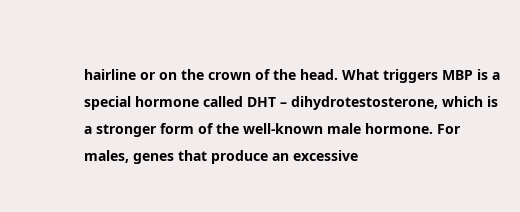hairline or on the crown of the head. What triggers MBP is a special hormone called DHT – dihydrotestosterone, which is a stronger form of the well-known male hormone. For males, genes that produce an excessive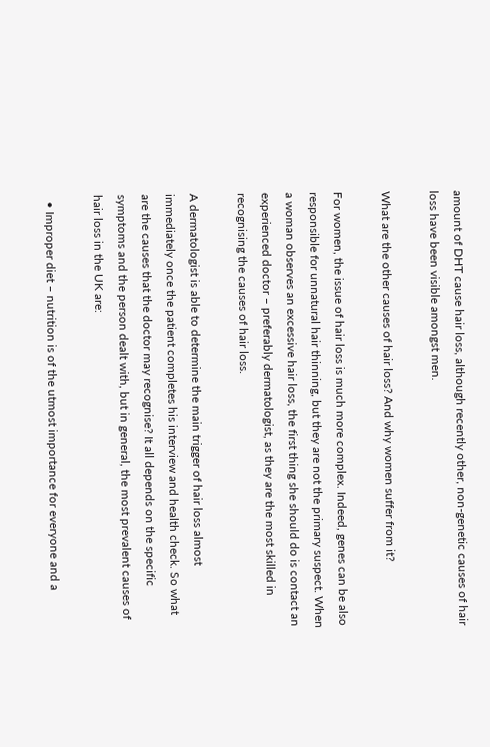amount of DHT cause hair loss, although recently other, non-genetic causes of hair loss have been visible amongst men.

What are the other causes of hair loss? And why women suffer from it?

For women, the issue of hair loss is much more complex. Indeed, genes can be also responsible for unnatural hair thinning, but they are not the primary suspect. When a woman observes an excessive hair loss, the first thing she should do is contact an experienced doctor – preferably dermatologist, as they are the most skilled in recognising the causes of hair loss.

A dermatologist is able to determine the main trigger of hair loss almost immediately once the patient completes his interview and health check. So what are the causes that the doctor may recognise? It all depends on the specific symptoms and the person dealt with, but in general, the most prevalent causes of hair loss in the UK are:

  • Improper diet – nutrition is of the utmost importance for everyone and a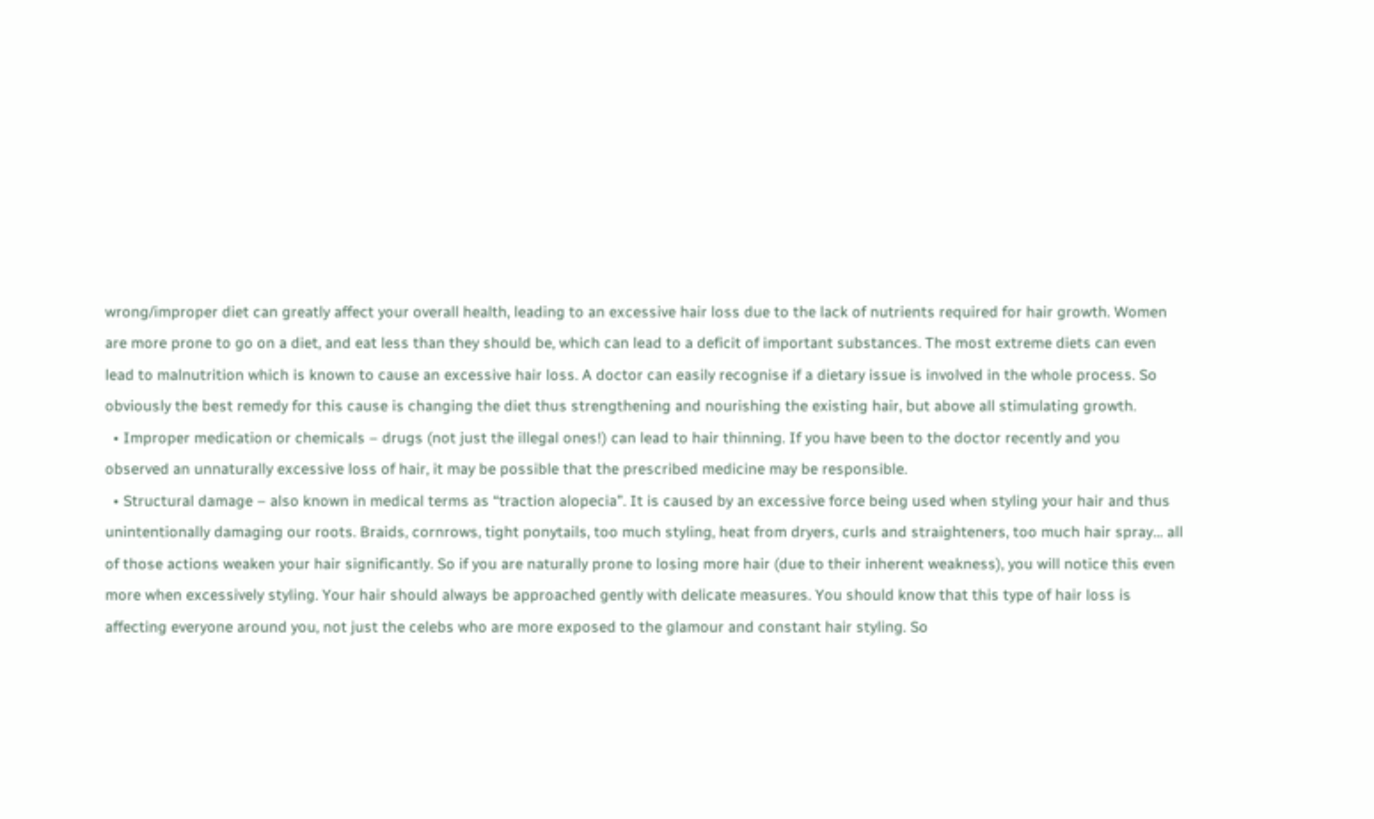wrong/improper diet can greatly affect your overall health, leading to an excessive hair loss due to the lack of nutrients required for hair growth. Women are more prone to go on a diet, and eat less than they should be, which can lead to a deficit of important substances. The most extreme diets can even lead to malnutrition which is known to cause an excessive hair loss. A doctor can easily recognise if a dietary issue is involved in the whole process. So obviously the best remedy for this cause is changing the diet thus strengthening and nourishing the existing hair, but above all stimulating growth.
  • Improper medication or chemicals – drugs (not just the illegal ones!) can lead to hair thinning. If you have been to the doctor recently and you observed an unnaturally excessive loss of hair, it may be possible that the prescribed medicine may be responsible.
  • Structural damage – also known in medical terms as “traction alopecia”. It is caused by an excessive force being used when styling your hair and thus unintentionally damaging our roots. Braids, cornrows, tight ponytails, too much styling, heat from dryers, curls and straighteners, too much hair spray… all of those actions weaken your hair significantly. So if you are naturally prone to losing more hair (due to their inherent weakness), you will notice this even more when excessively styling. Your hair should always be approached gently with delicate measures. You should know that this type of hair loss is affecting everyone around you, not just the celebs who are more exposed to the glamour and constant hair styling. So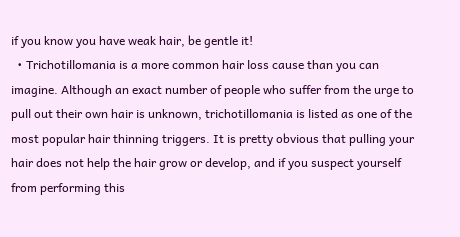if you know you have weak hair, be gentle it!
  • Trichotillomania is a more common hair loss cause than you can imagine. Although an exact number of people who suffer from the urge to pull out their own hair is unknown, trichotillomania is listed as one of the most popular hair thinning triggers. It is pretty obvious that pulling your hair does not help the hair grow or develop, and if you suspect yourself from performing this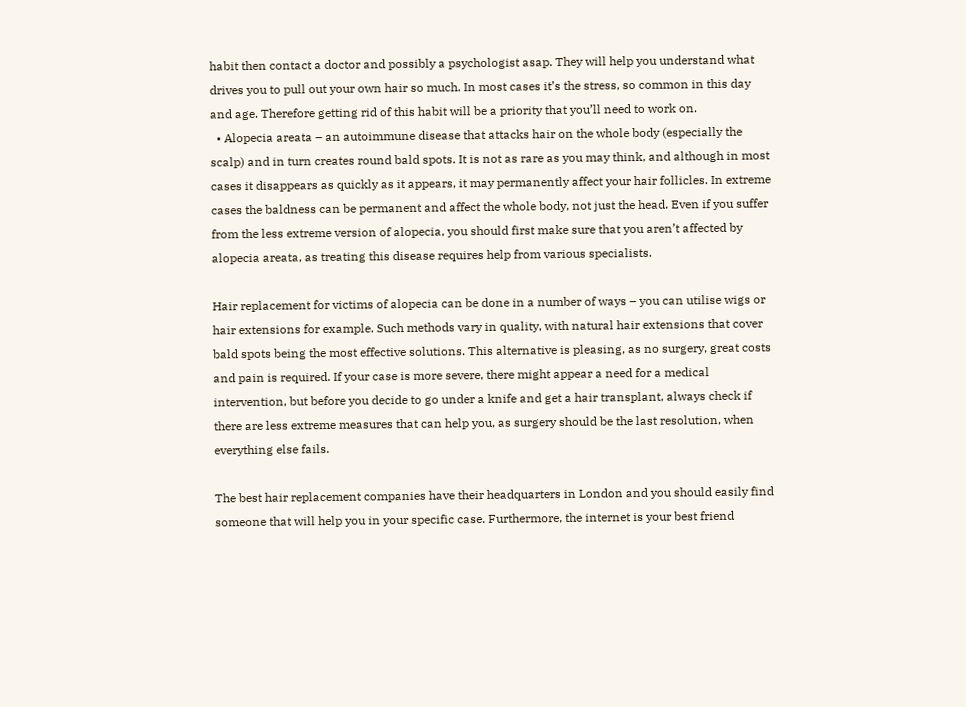habit then contact a doctor and possibly a psychologist asap. They will help you understand what drives you to pull out your own hair so much. In most cases it’s the stress, so common in this day and age. Therefore getting rid of this habit will be a priority that you’ll need to work on.
  • Alopecia areata – an autoimmune disease that attacks hair on the whole body (especially the scalp) and in turn creates round bald spots. It is not as rare as you may think, and although in most cases it disappears as quickly as it appears, it may permanently affect your hair follicles. In extreme cases the baldness can be permanent and affect the whole body, not just the head. Even if you suffer from the less extreme version of alopecia, you should first make sure that you aren’t affected by alopecia areata, as treating this disease requires help from various specialists.

Hair replacement for victims of alopecia can be done in a number of ways – you can utilise wigs or hair extensions for example. Such methods vary in quality, with natural hair extensions that cover bald spots being the most effective solutions. This alternative is pleasing, as no surgery, great costs and pain is required. If your case is more severe, there might appear a need for a medical intervention, but before you decide to go under a knife and get a hair transplant, always check if there are less extreme measures that can help you, as surgery should be the last resolution, when everything else fails.

The best hair replacement companies have their headquarters in London and you should easily find someone that will help you in your specific case. Furthermore, the internet is your best friend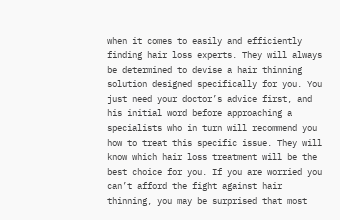when it comes to easily and efficiently finding hair loss experts. They will always be determined to devise a hair thinning solution designed specifically for you. You just need your doctor’s advice first, and his initial word before approaching a specialists who in turn will recommend you how to treat this specific issue. They will know which hair loss treatment will be the best choice for you. If you are worried you can’t afford the fight against hair thinning, you may be surprised that most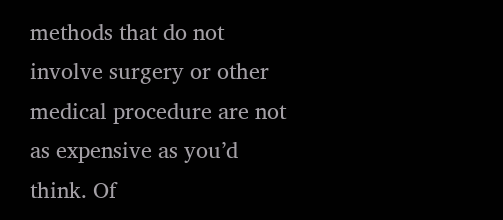methods that do not involve surgery or other medical procedure are not as expensive as you’d think. Of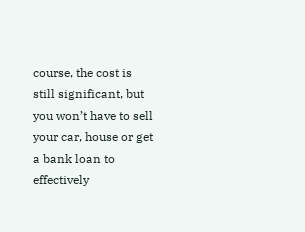course, the cost is still significant, but you won’t have to sell your car, house or get a bank loan to effectively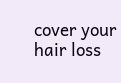cover your hair loss